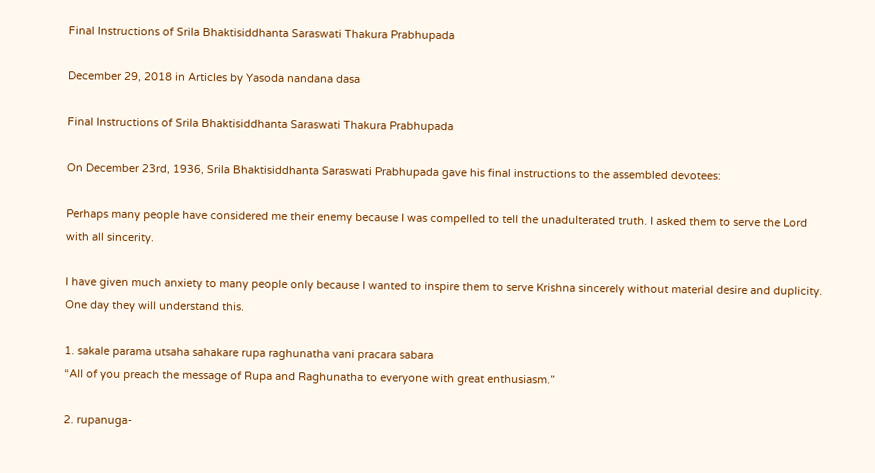Final Instructions of Srila Bhaktisiddhanta Saraswati Thakura Prabhupada

December 29, 2018 in Articles by Yasoda nandana dasa

Final Instructions of Srila Bhaktisiddhanta Saraswati Thakura Prabhupada

On December 23rd, 1936, Srila Bhaktisiddhanta Saraswati Prabhupada gave his final instructions to the assembled devotees:

Perhaps many people have considered me their enemy because I was compelled to tell the unadulterated truth. I asked them to serve the Lord with all sincerity.

I have given much anxiety to many people only because I wanted to inspire them to serve Krishna sincerely without material desire and duplicity. One day they will understand this.

1. sakale parama utsaha sahakare rupa raghunatha vani pracara sabara
“All of you preach the message of Rupa and Raghunatha to everyone with great enthusiasm.”

2. rupanuga-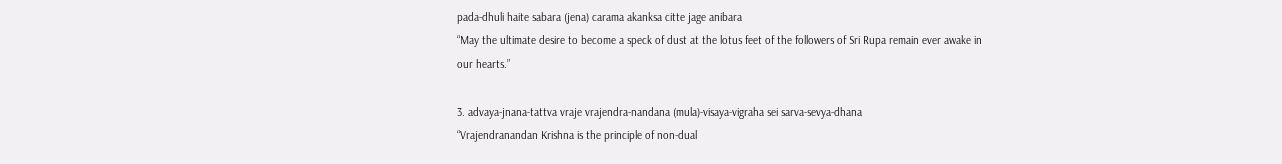pada-dhuli haite sabara (jena) carama akanksa citte jage anibara
“May the ultimate desire to become a speck of dust at the lotus feet of the followers of Sri Rupa remain ever awake in our hearts.”

3. advaya-jnana-tattva vraje vrajendra-nandana (mula)-visaya-vigraha sei sarva-sevya-dhana
“Vrajendranandan Krishna is the principle of non-dual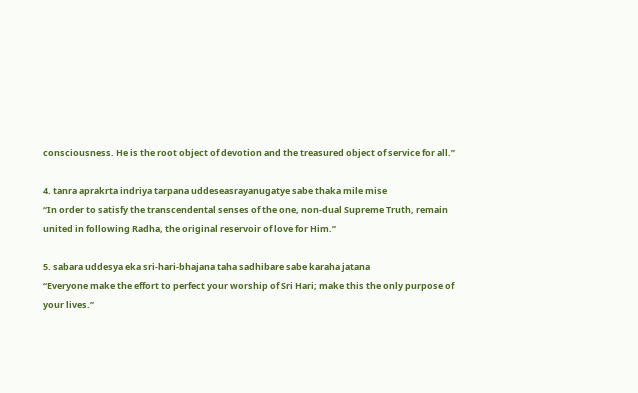consciousness. He is the root object of devotion and the treasured object of service for all.”

4. tanra aprakrta indriya tarpana uddeseasrayanugatye sabe thaka mile mise
“In order to satisfy the transcendental senses of the one, non-dual Supreme Truth, remain united in following Radha, the original reservoir of love for Him.”

5. sabara uddesya eka sri-hari-bhajana taha sadhibare sabe karaha jatana
“Everyone make the effort to perfect your worship of Sri Hari; make this the only purpose of your lives.”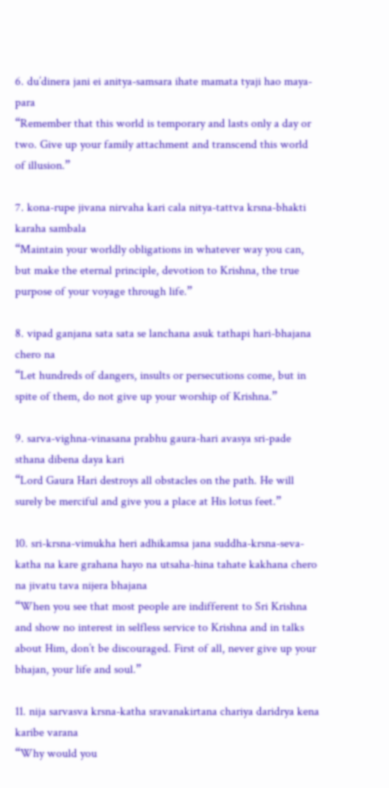6. du’dinera jani ei anitya-samsara ihate mamata tyaji hao maya-para
“Remember that this world is temporary and lasts only a day or two. Give up your family attachment and transcend this world of illusion.”

7. kona-rupe jivana nirvaha kari cala nitya-tattva krsna-bhakti karaha sambala
“Maintain your worldly obligations in whatever way you can, but make the eternal principle, devotion to Krishna, the true purpose of your voyage through life.”

8. vipad ganjana sata sata se lanchana asuk tathapi hari-bhajana chero na
“Let hundreds of dangers, insults or persecutions come, but in spite of them, do not give up your worship of Krishna.”

9. sarva-vighna-vinasana prabhu gaura-hari avasya sri-pade sthana dibena daya kari
“Lord Gaura Hari destroys all obstacles on the path. He will surely be merciful and give you a place at His lotus feet.”

10. sri-krsna-vimukha heri adhikamsa jana suddha-krsna-seva-katha na kare grahana hayo na utsaha-hina tahate kakhana chero na jivatu tava nijera bhajana
“When you see that most people are indifferent to Sri Krishna and show no interest in selfless service to Krishna and in talks about Him, don’t be discouraged. First of all, never give up your bhajan, your life and soul.”

11. nija sarvasva krsna-katha sravanakirtana chariya daridrya kena karibe varana
“Why would you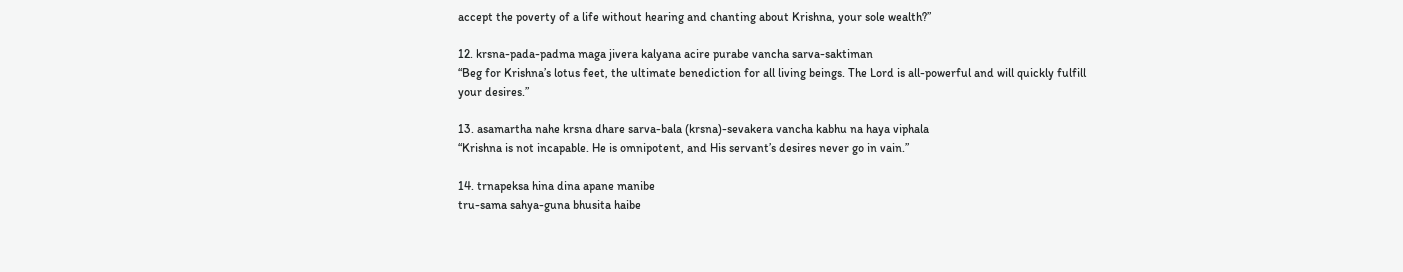accept the poverty of a life without hearing and chanting about Krishna, your sole wealth?”

12. krsna-pada-padma maga jivera kalyana acire purabe vancha sarva-saktiman
“Beg for Krishna’s lotus feet, the ultimate benediction for all living beings. The Lord is all-powerful and will quickly fulfill your desires.”

13. asamartha nahe krsna dhare sarva-bala (krsna)-sevakera vancha kabhu na haya viphala
“Krishna is not incapable. He is omnipotent, and His servant’s desires never go in vain.”

14. trnapeksa hina dina apane manibe
tru-sama sahya-guna bhusita haibe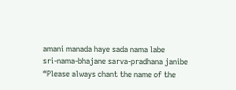amani manada haye sada nama labe
sri-nama-bhajane sarva-pradhana janibe
“Please always chant the name of the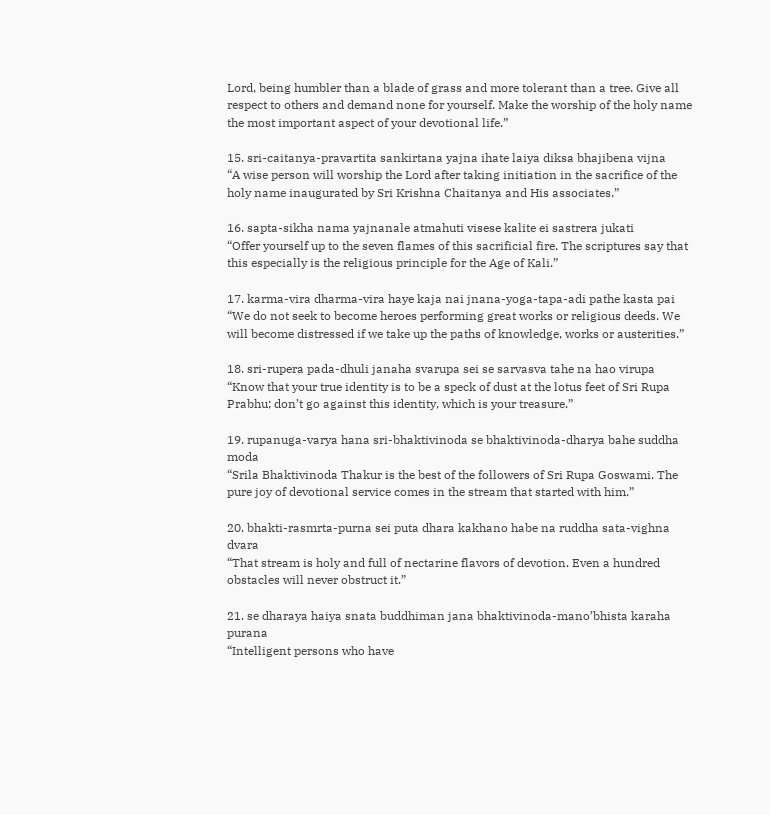Lord, being humbler than a blade of grass and more tolerant than a tree. Give all respect to others and demand none for yourself. Make the worship of the holy name the most important aspect of your devotional life.”

15. sri-caitanya-pravartita sankirtana yajna ihate laiya diksa bhajibena vijna
“A wise person will worship the Lord after taking initiation in the sacrifice of the holy name inaugurated by Sri Krishna Chaitanya and His associates.”

16. sapta-sikha nama yajnanale atmahuti visese kalite ei sastrera jukati
“Offer yourself up to the seven flames of this sacrificial fire. The scriptures say that this especially is the religious principle for the Age of Kali.”

17. karma-vira dharma-vira haye kaja nai jnana-yoga-tapa-adi pathe kasta pai
“We do not seek to become heroes performing great works or religious deeds. We will become distressed if we take up the paths of knowledge, works or austerities.”

18. sri-rupera pada-dhuli janaha svarupa sei se sarvasva tahe na hao virupa
“Know that your true identity is to be a speck of dust at the lotus feet of Sri Rupa Prabhu; don’t go against this identity, which is your treasure.”

19. rupanuga-varya hana sri-bhaktivinoda se bhaktivinoda-dharya bahe suddha moda
“Srila Bhaktivinoda Thakur is the best of the followers of Sri Rupa Goswami. The pure joy of devotional service comes in the stream that started with him.”

20. bhakti-rasmrta-purna sei puta dhara kakhano habe na ruddha sata-vighna dvara
“That stream is holy and full of nectarine flavors of devotion. Even a hundred obstacles will never obstruct it.”

21. se dharaya haiya snata buddhiman jana bhaktivinoda-mano’bhista karaha purana
“Intelligent persons who have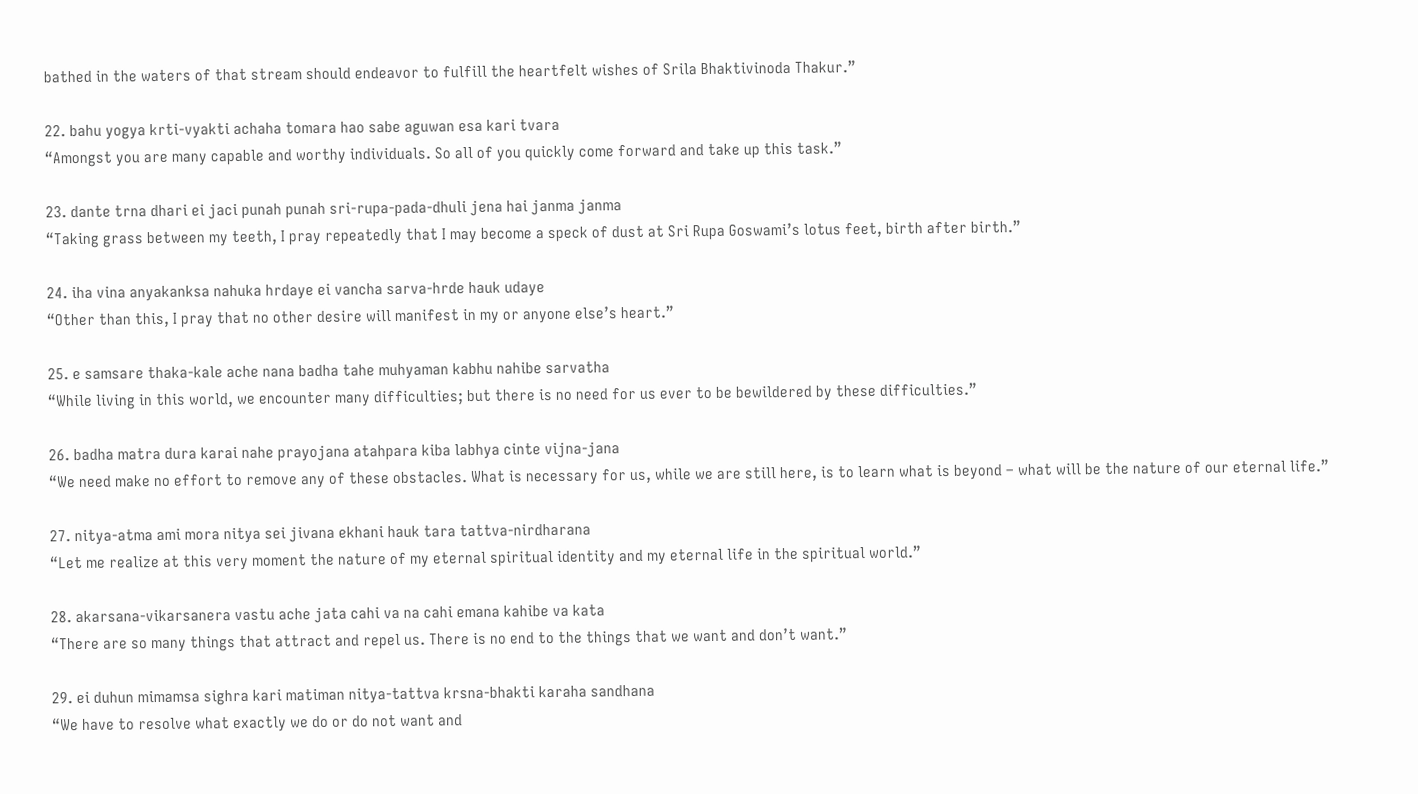bathed in the waters of that stream should endeavor to fulfill the heartfelt wishes of Srila Bhaktivinoda Thakur.”

22. bahu yogya krti-vyakti achaha tomara hao sabe aguwan esa kari tvara
“Amongst you are many capable and worthy individuals. So all of you quickly come forward and take up this task.”

23. dante trna dhari ei jaci punah punah sri-rupa-pada-dhuli jena hai janma janma
“Taking grass between my teeth, I pray repeatedly that I may become a speck of dust at Sri Rupa Goswami’s lotus feet, birth after birth.”

24. iha vina anyakanksa nahuka hrdaye ei vancha sarva-hrde hauk udaye
“Other than this, I pray that no other desire will manifest in my or anyone else’s heart.”

25. e samsare thaka-kale ache nana badha tahe muhyaman kabhu nahibe sarvatha
“While living in this world, we encounter many difficulties; but there is no need for us ever to be bewildered by these difficulties.”

26. badha matra dura karai nahe prayojana atahpara kiba labhya cinte vijna-jana
“We need make no effort to remove any of these obstacles. What is necessary for us, while we are still here, is to learn what is beyond – what will be the nature of our eternal life.”

27. nitya-atma ami mora nitya sei jivana ekhani hauk tara tattva-nirdharana
“Let me realize at this very moment the nature of my eternal spiritual identity and my eternal life in the spiritual world.”

28. akarsana-vikarsanera vastu ache jata cahi va na cahi emana kahibe va kata
“There are so many things that attract and repel us. There is no end to the things that we want and don’t want.”

29. ei duhun mimamsa sighra kari matiman nitya-tattva krsna-bhakti karaha sandhana
“We have to resolve what exactly we do or do not want and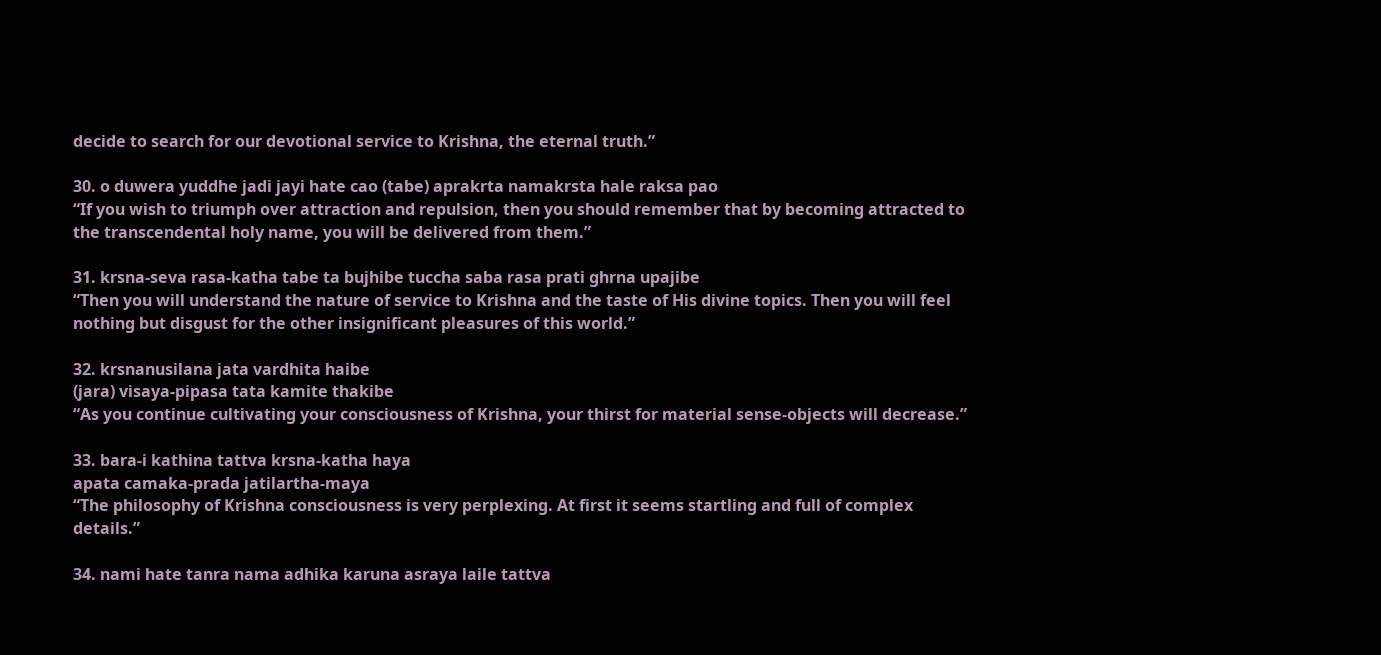decide to search for our devotional service to Krishna, the eternal truth.”

30. o duwera yuddhe jadi jayi hate cao (tabe) aprakrta namakrsta hale raksa pao
“If you wish to triumph over attraction and repulsion, then you should remember that by becoming attracted to the transcendental holy name, you will be delivered from them.”

31. krsna-seva rasa-katha tabe ta bujhibe tuccha saba rasa prati ghrna upajibe
“Then you will understand the nature of service to Krishna and the taste of His divine topics. Then you will feel nothing but disgust for the other insignificant pleasures of this world.”

32. krsnanusilana jata vardhita haibe
(jara) visaya-pipasa tata kamite thakibe
“As you continue cultivating your consciousness of Krishna, your thirst for material sense-objects will decrease.”

33. bara-i kathina tattva krsna-katha haya
apata camaka-prada jatilartha-maya
“The philosophy of Krishna consciousness is very perplexing. At first it seems startling and full of complex details.”

34. nami hate tanra nama adhika karuna asraya laile tattva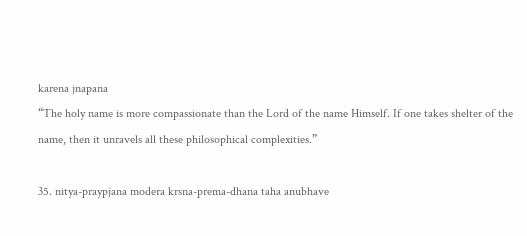karena jnapana
“The holy name is more compassionate than the Lord of the name Himself. If one takes shelter of the name, then it unravels all these philosophical complexities.”

35. nitya-praypjana modera krsna-prema-dhana taha anubhave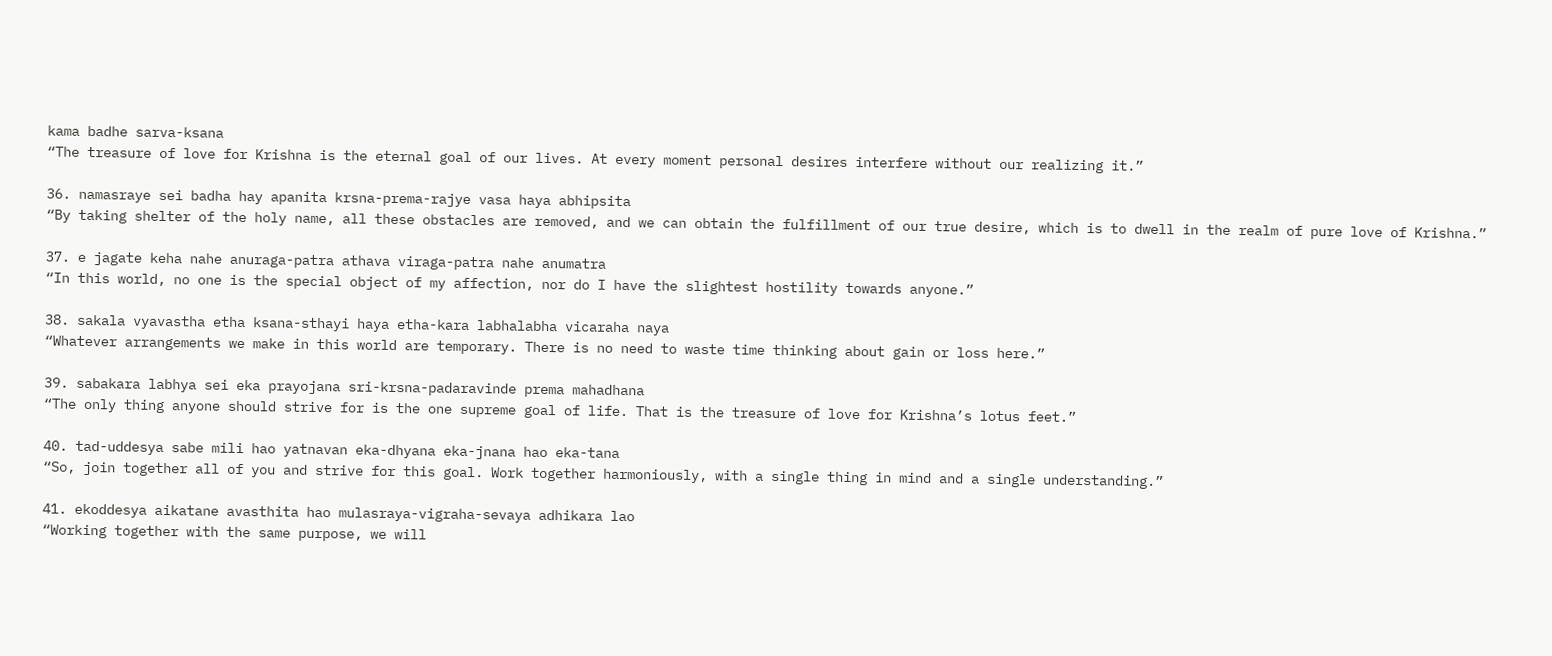kama badhe sarva-ksana
“The treasure of love for Krishna is the eternal goal of our lives. At every moment personal desires interfere without our realizing it.”

36. namasraye sei badha hay apanita krsna-prema-rajye vasa haya abhipsita
“By taking shelter of the holy name, all these obstacles are removed, and we can obtain the fulfillment of our true desire, which is to dwell in the realm of pure love of Krishna.”

37. e jagate keha nahe anuraga-patra athava viraga-patra nahe anumatra
“In this world, no one is the special object of my affection, nor do I have the slightest hostility towards anyone.”

38. sakala vyavastha etha ksana-sthayi haya etha-kara labhalabha vicaraha naya
“Whatever arrangements we make in this world are temporary. There is no need to waste time thinking about gain or loss here.”

39. sabakara labhya sei eka prayojana sri-krsna-padaravinde prema mahadhana
“The only thing anyone should strive for is the one supreme goal of life. That is the treasure of love for Krishna’s lotus feet.”

40. tad-uddesya sabe mili hao yatnavan eka-dhyana eka-jnana hao eka-tana
“So, join together all of you and strive for this goal. Work together harmoniously, with a single thing in mind and a single understanding.”

41. ekoddesya aikatane avasthita hao mulasraya-vigraha-sevaya adhikara lao
“Working together with the same purpose, we will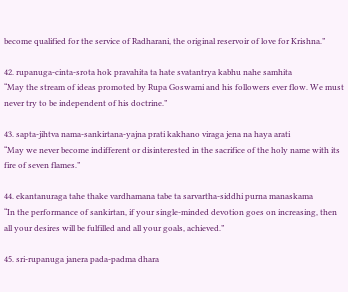become qualified for the service of Radharani, the original reservoir of love for Krishna.”

42. rupanuga-cinta-srota hok pravahita ta hate svatantrya kabhu nahe samhita
“May the stream of ideas promoted by Rupa Goswami and his followers ever flow. We must never try to be independent of his doctrine.”

43. sapta-jihtva nama-sankirtana-yajna prati kakhano viraga jena na haya arati
“May we never become indifferent or disinterested in the sacrifice of the holy name with its fire of seven flames.”

44. ekantanuraga tahe thake vardhamana tabe ta sarvartha-siddhi purna manaskama
“In the performance of sankirtan, if your single-minded devotion goes on increasing, then all your desires will be fulfilled and all your goals, achieved.”

45. sri-rupanuga janera pada-padma dhara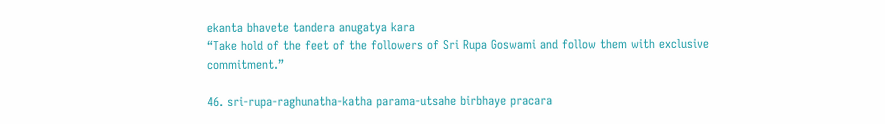ekanta bhavete tandera anugatya kara
“Take hold of the feet of the followers of Sri Rupa Goswami and follow them with exclusive commitment.”

46. sri-rupa-raghunatha-katha parama-utsahe birbhaye pracara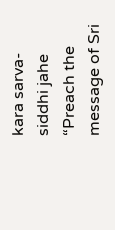kara sarva-siddhi jahe
“Preach the message of Sri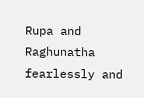Rupa and Raghunatha fearlessly and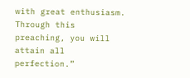with great enthusiasm. Through this preaching, you will attain all perfection.”